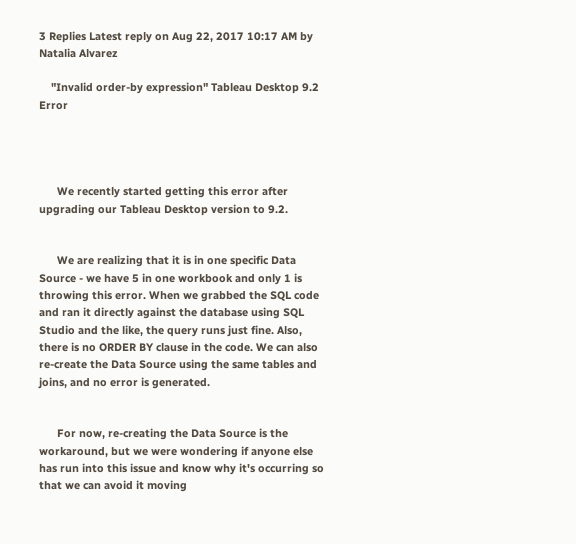3 Replies Latest reply on Aug 22, 2017 10:17 AM by Natalia Alvarez

    "Invalid order-by expression" Tableau Desktop 9.2 Error




      We recently started getting this error after upgrading our Tableau Desktop version to 9.2.


      We are realizing that it is in one specific Data Source - we have 5 in one workbook and only 1 is throwing this error. When we grabbed the SQL code and ran it directly against the database using SQL Studio and the like, the query runs just fine. Also, there is no ORDER BY clause in the code. We can also re-create the Data Source using the same tables and joins, and no error is generated.


      For now, re-creating the Data Source is the workaround, but we were wondering if anyone else has run into this issue and know why it's occurring so that we can avoid it moving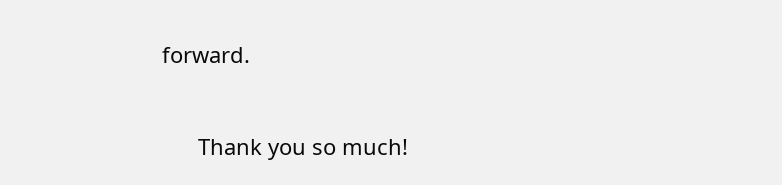forward.


      Thank you so much!